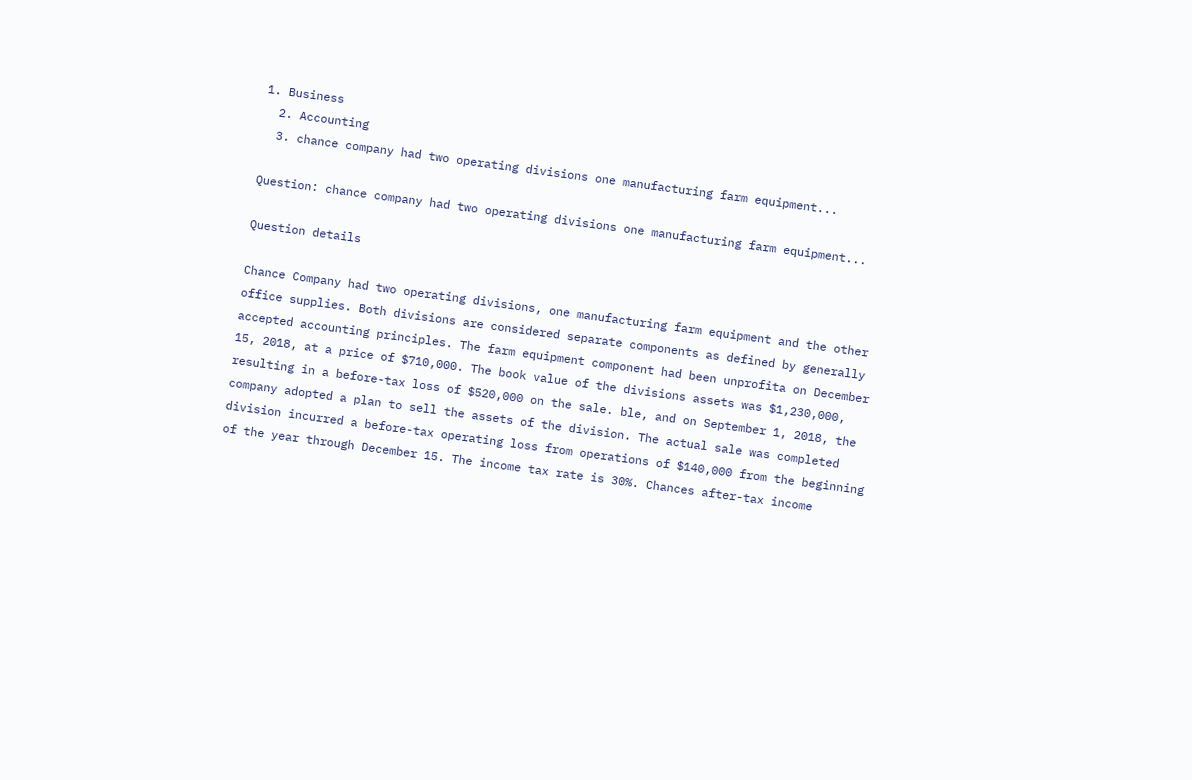1. Business
  2. Accounting
  3. chance company had two operating divisions one manufacturing farm equipment...

Question: chance company had two operating divisions one manufacturing farm equipment...

Question details

Chance Company had two operating divisions, one manufacturing farm equipment and the other office supplies. Both divisions are considered separate components as defined by generally accepted accounting principles. The farm equipment component had been unprofita on December 15, 2018, at a price of $710,000. The book value of the divisions assets was $1,230,000, resulting in a before-tax loss of $520,000 on the sale. ble, and on September 1, 2018, the company adopted a plan to sell the assets of the division. The actual sale was completed division incurred a before-tax operating loss from operations of $140,000 from the beginning of the year through December 15. The income tax rate is 30%. Chances after-tax income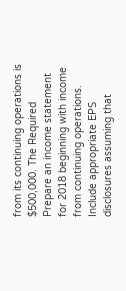from its continuing operations is $500,000. The Required Prepare an income statement for 2018 beginning with income from continuing operations. Include appropriate EPS disclosures assuming that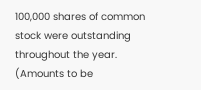100,000 shares of common stock were outstanding throughout the year. (Amounts to be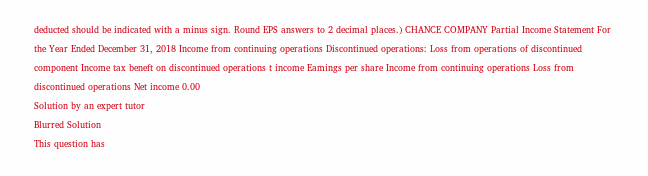deducted should be indicated with a minus sign. Round EPS answers to 2 decimal places.) CHANCE COMPANY Partial Income Statement For the Year Ended December 31, 2018 Income from continuing operations Discontinued operations: Loss from operations of discontinued component Income tax beneft on discontinued operations t income Eamings per share Income from continuing operations Loss from discontinued operations Net income 0.00
Solution by an expert tutor
Blurred Solution
This question has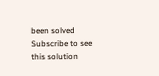been solved
Subscribe to see this solution